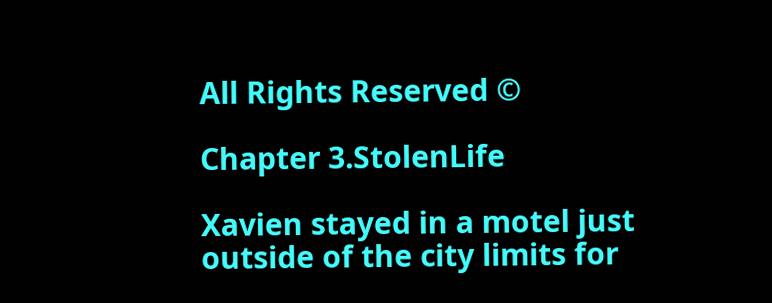All Rights Reserved ©

Chapter 3.StolenLife

Xavien stayed in a motel just outside of the city limits for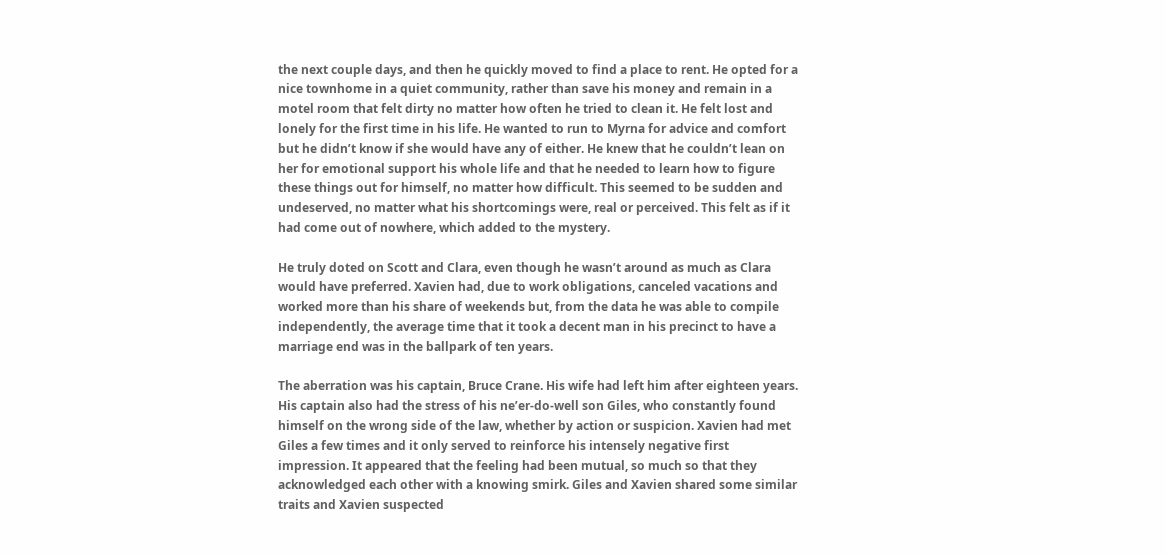the next couple days, and then he quickly moved to find a place to rent. He opted for a nice townhome in a quiet community, rather than save his money and remain in a motel room that felt dirty no matter how often he tried to clean it. He felt lost and lonely for the first time in his life. He wanted to run to Myrna for advice and comfort but he didn’t know if she would have any of either. He knew that he couldn’t lean on her for emotional support his whole life and that he needed to learn how to figure these things out for himself, no matter how difficult. This seemed to be sudden and undeserved, no matter what his shortcomings were, real or perceived. This felt as if it had come out of nowhere, which added to the mystery.

He truly doted on Scott and Clara, even though he wasn’t around as much as Clara would have preferred. Xavien had, due to work obligations, canceled vacations and worked more than his share of weekends but, from the data he was able to compile independently, the average time that it took a decent man in his precinct to have a marriage end was in the ballpark of ten years.

The aberration was his captain, Bruce Crane. His wife had left him after eighteen years. His captain also had the stress of his ne’er-do-well son Giles, who constantly found himself on the wrong side of the law, whether by action or suspicion. Xavien had met Giles a few times and it only served to reinforce his intensely negative first impression. It appeared that the feeling had been mutual, so much so that they acknowledged each other with a knowing smirk. Giles and Xavien shared some similar traits and Xavien suspected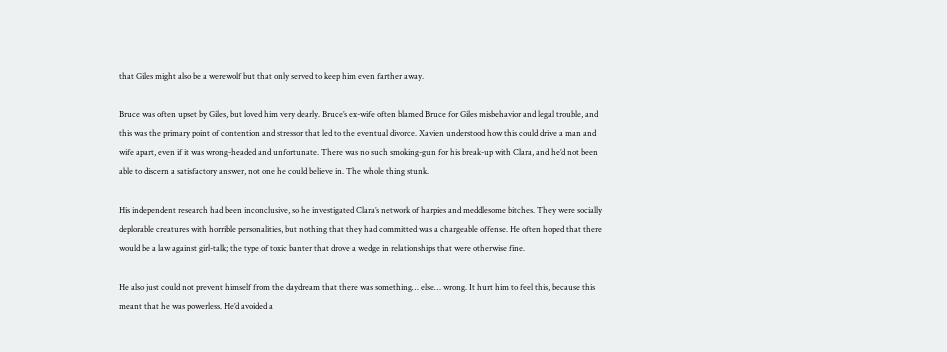that Giles might also be a werewolf but that only served to keep him even farther away.

Bruce was often upset by Giles, but loved him very dearly. Bruce’s ex-wife often blamed Bruce for Giles misbehavior and legal trouble, and this was the primary point of contention and stressor that led to the eventual divorce. Xavien understood how this could drive a man and wife apart, even if it was wrong-headed and unfortunate. There was no such smoking-gun for his break-up with Clara, and he’d not been able to discern a satisfactory answer, not one he could believe in. The whole thing stunk.

His independent research had been inconclusive, so he investigated Clara’s network of harpies and meddlesome bitches. They were socially deplorable creatures with horrible personalities, but nothing that they had committed was a chargeable offense. He often hoped that there would be a law against girl-talk; the type of toxic banter that drove a wedge in relationships that were otherwise fine.

He also just could not prevent himself from the daydream that there was something… else… wrong. It hurt him to feel this, because this meant that he was powerless. He’d avoided a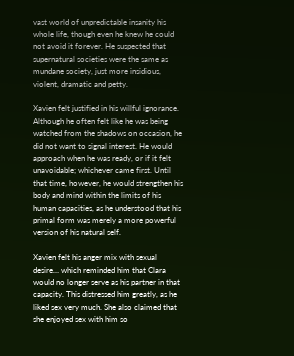vast world of unpredictable insanity his whole life, though even he knew he could not avoid it forever. He suspected that supernatural societies were the same as mundane society, just more insidious, violent, dramatic and petty.

Xavien felt justified in his willful ignorance. Although he often felt like he was being watched from the shadows on occasion, he did not want to signal interest. He would approach when he was ready, or if it felt unavoidable; whichever came first. Until that time, however, he would strengthen his body and mind within the limits of his human capacities, as he understood that his primal form was merely a more powerful version of his natural self.

Xavien felt his anger mix with sexual desire… which reminded him that Clara would no longer serve as his partner in that capacity. This distressed him greatly, as he liked sex very much. She also claimed that she enjoyed sex with him so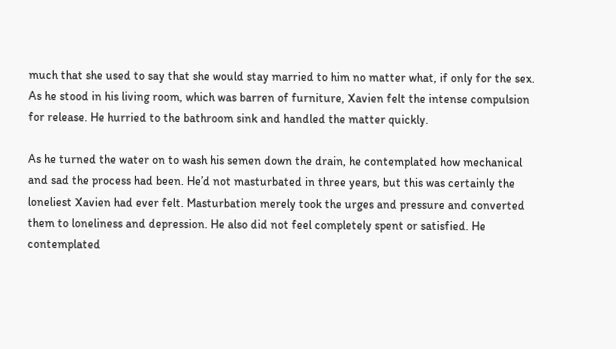much that she used to say that she would stay married to him no matter what, if only for the sex. As he stood in his living room, which was barren of furniture, Xavien felt the intense compulsion for release. He hurried to the bathroom sink and handled the matter quickly.

As he turned the water on to wash his semen down the drain, he contemplated how mechanical and sad the process had been. He’d not masturbated in three years, but this was certainly the loneliest Xavien had ever felt. Masturbation merely took the urges and pressure and converted them to loneliness and depression. He also did not feel completely spent or satisfied. He contemplated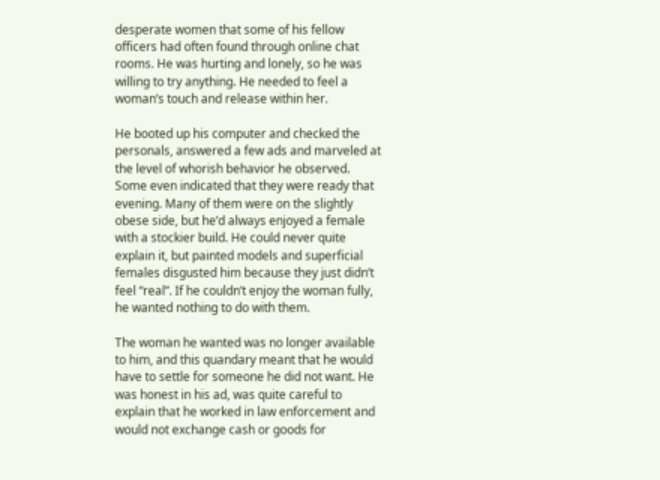desperate women that some of his fellow officers had often found through online chat rooms. He was hurting and lonely, so he was willing to try anything. He needed to feel a woman’s touch and release within her.

He booted up his computer and checked the personals, answered a few ads and marveled at the level of whorish behavior he observed. Some even indicated that they were ready that evening. Many of them were on the slightly obese side, but he’d always enjoyed a female with a stockier build. He could never quite explain it, but painted models and superficial females disgusted him because they just didn’t feel “real”. If he couldn’t enjoy the woman fully, he wanted nothing to do with them.

The woman he wanted was no longer available to him, and this quandary meant that he would have to settle for someone he did not want. He was honest in his ad, was quite careful to explain that he worked in law enforcement and would not exchange cash or goods for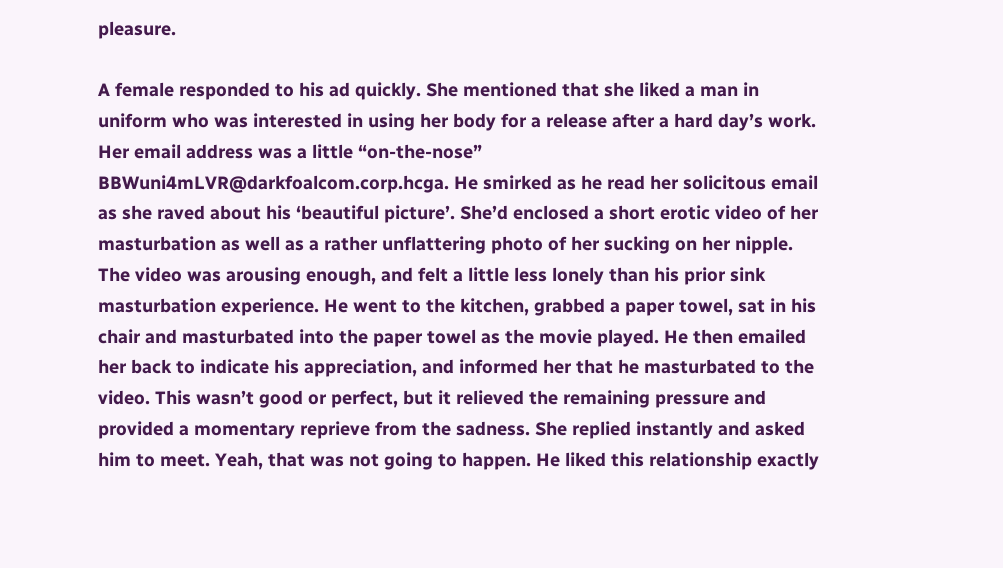pleasure.

A female responded to his ad quickly. She mentioned that she liked a man in uniform who was interested in using her body for a release after a hard day’s work. Her email address was a little “on-the-nose” BBWuni4mLVR@darkfoalcom.corp.hcga. He smirked as he read her solicitous email as she raved about his ‘beautiful picture’. She’d enclosed a short erotic video of her masturbation as well as a rather unflattering photo of her sucking on her nipple. The video was arousing enough, and felt a little less lonely than his prior sink masturbation experience. He went to the kitchen, grabbed a paper towel, sat in his chair and masturbated into the paper towel as the movie played. He then emailed her back to indicate his appreciation, and informed her that he masturbated to the video. This wasn’t good or perfect, but it relieved the remaining pressure and provided a momentary reprieve from the sadness. She replied instantly and asked him to meet. Yeah, that was not going to happen. He liked this relationship exactly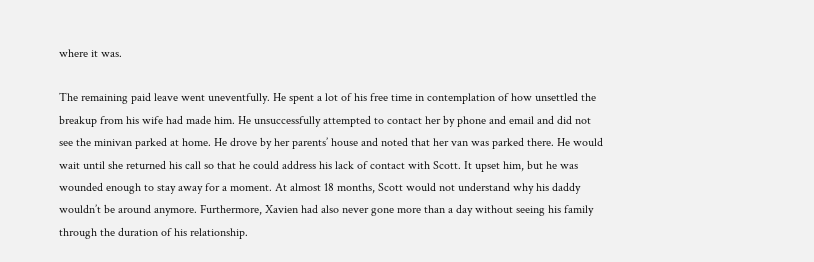where it was.

The remaining paid leave went uneventfully. He spent a lot of his free time in contemplation of how unsettled the breakup from his wife had made him. He unsuccessfully attempted to contact her by phone and email and did not see the minivan parked at home. He drove by her parents’ house and noted that her van was parked there. He would wait until she returned his call so that he could address his lack of contact with Scott. It upset him, but he was wounded enough to stay away for a moment. At almost 18 months, Scott would not understand why his daddy wouldn’t be around anymore. Furthermore, Xavien had also never gone more than a day without seeing his family through the duration of his relationship.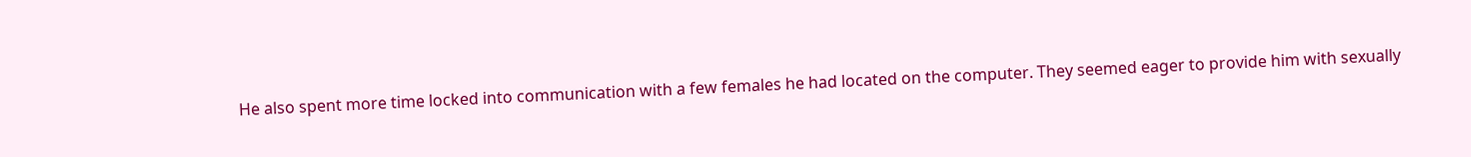He also spent more time locked into communication with a few females he had located on the computer. They seemed eager to provide him with sexually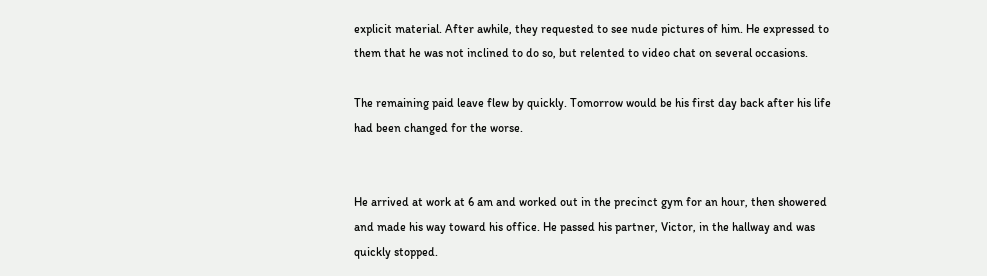explicit material. After awhile, they requested to see nude pictures of him. He expressed to them that he was not inclined to do so, but relented to video chat on several occasions.

The remaining paid leave flew by quickly. Tomorrow would be his first day back after his life had been changed for the worse.


He arrived at work at 6 am and worked out in the precinct gym for an hour, then showered and made his way toward his office. He passed his partner, Victor, in the hallway and was quickly stopped.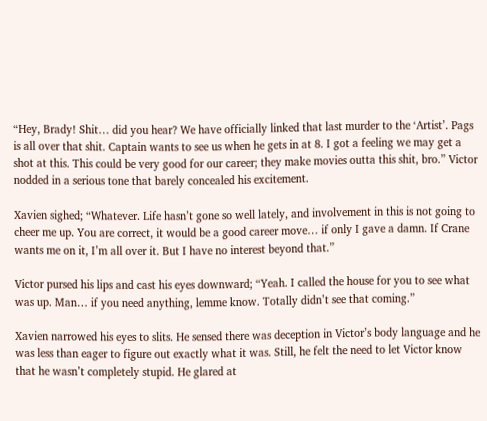“Hey, Brady! Shit… did you hear? We have officially linked that last murder to the ‘Artist’. Pags is all over that shit. Captain wants to see us when he gets in at 8. I got a feeling we may get a shot at this. This could be very good for our career; they make movies outta this shit, bro.” Victor nodded in a serious tone that barely concealed his excitement.

Xavien sighed; “Whatever. Life hasn’t gone so well lately, and involvement in this is not going to cheer me up. You are correct, it would be a good career move… if only I gave a damn. If Crane wants me on it, I’m all over it. But I have no interest beyond that.”

Victor pursed his lips and cast his eyes downward; “Yeah. I called the house for you to see what was up. Man… if you need anything, lemme know. Totally didn’t see that coming.”

Xavien narrowed his eyes to slits. He sensed there was deception in Victor’s body language and he was less than eager to figure out exactly what it was. Still, he felt the need to let Victor know that he wasn’t completely stupid. He glared at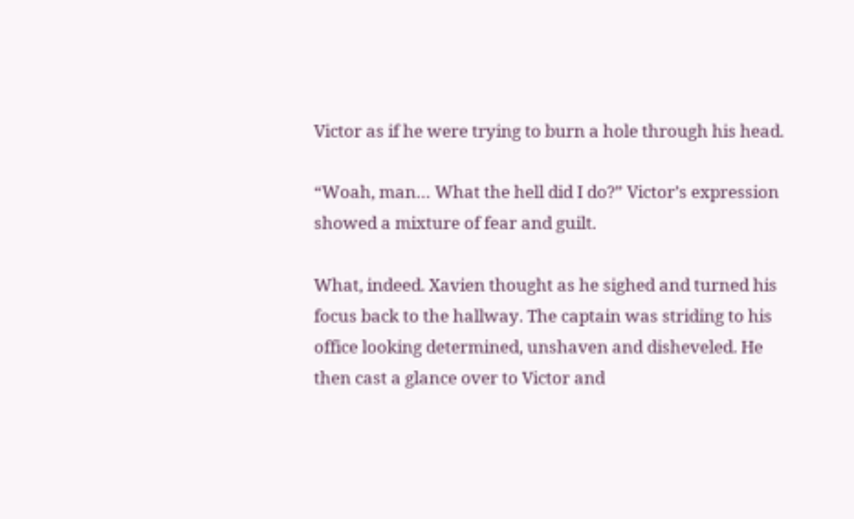Victor as if he were trying to burn a hole through his head.

“Woah, man… What the hell did I do?” Victor’s expression showed a mixture of fear and guilt.

What, indeed. Xavien thought as he sighed and turned his focus back to the hallway. The captain was striding to his office looking determined, unshaven and disheveled. He then cast a glance over to Victor and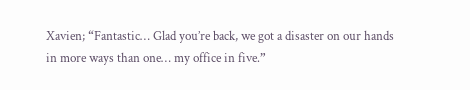Xavien; “Fantastic… Glad you’re back, we got a disaster on our hands in more ways than one… my office in five.”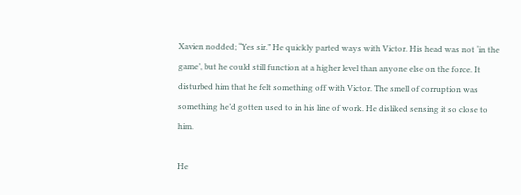Xavien nodded; “Yes sir.” He quickly parted ways with Victor. His head was not ‘in the game’, but he could still function at a higher level than anyone else on the force. It disturbed him that he felt something off with Victor. The smell of corruption was something he’d gotten used to in his line of work. He disliked sensing it so close to him.

He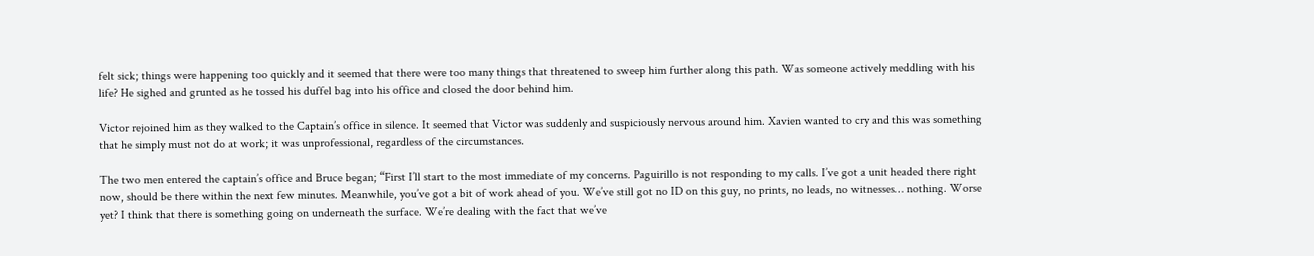felt sick; things were happening too quickly and it seemed that there were too many things that threatened to sweep him further along this path. Was someone actively meddling with his life? He sighed and grunted as he tossed his duffel bag into his office and closed the door behind him.

Victor rejoined him as they walked to the Captain’s office in silence. It seemed that Victor was suddenly and suspiciously nervous around him. Xavien wanted to cry and this was something that he simply must not do at work; it was unprofessional, regardless of the circumstances.

The two men entered the captain’s office and Bruce began; “First I’ll start to the most immediate of my concerns. Paguirillo is not responding to my calls. I’ve got a unit headed there right now, should be there within the next few minutes. Meanwhile, you’ve got a bit of work ahead of you. We’ve still got no ID on this guy, no prints, no leads, no witnesses… nothing. Worse yet? I think that there is something going on underneath the surface. We’re dealing with the fact that we’ve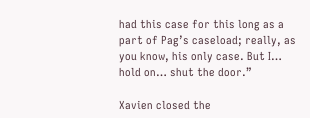had this case for this long as a part of Pag’s caseload; really, as you know, his only case. But I… hold on… shut the door.”

Xavien closed the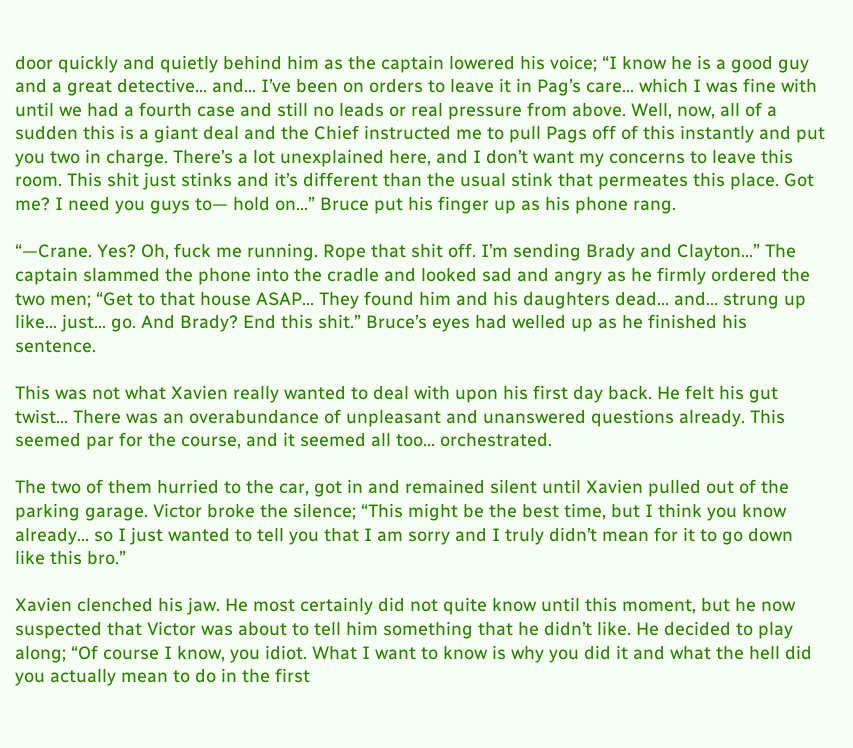door quickly and quietly behind him as the captain lowered his voice; “I know he is a good guy and a great detective… and… I’ve been on orders to leave it in Pag’s care… which I was fine with until we had a fourth case and still no leads or real pressure from above. Well, now, all of a sudden this is a giant deal and the Chief instructed me to pull Pags off of this instantly and put you two in charge. There’s a lot unexplained here, and I don’t want my concerns to leave this room. This shit just stinks and it’s different than the usual stink that permeates this place. Got me? I need you guys to— hold on…” Bruce put his finger up as his phone rang.

“—Crane. Yes? Oh, fuck me running. Rope that shit off. I’m sending Brady and Clayton…” The captain slammed the phone into the cradle and looked sad and angry as he firmly ordered the two men; “Get to that house ASAP… They found him and his daughters dead… and… strung up like… just… go. And Brady? End this shit.” Bruce’s eyes had welled up as he finished his sentence.

This was not what Xavien really wanted to deal with upon his first day back. He felt his gut twist… There was an overabundance of unpleasant and unanswered questions already. This seemed par for the course, and it seemed all too… orchestrated.

The two of them hurried to the car, got in and remained silent until Xavien pulled out of the parking garage. Victor broke the silence; “This might be the best time, but I think you know already… so I just wanted to tell you that I am sorry and I truly didn’t mean for it to go down like this bro.”

Xavien clenched his jaw. He most certainly did not quite know until this moment, but he now suspected that Victor was about to tell him something that he didn’t like. He decided to play along; “Of course I know, you idiot. What I want to know is why you did it and what the hell did you actually mean to do in the first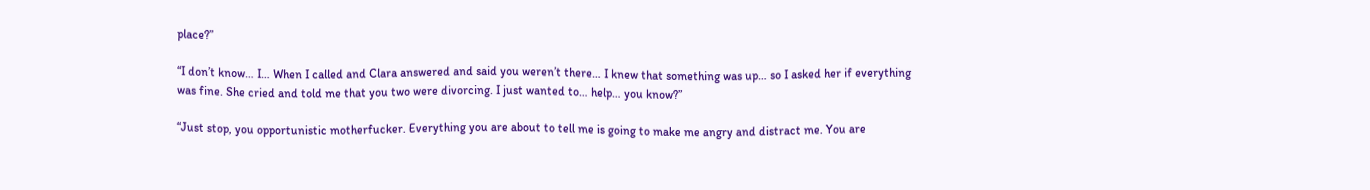place?”

“I don’t know… I… When I called and Clara answered and said you weren’t there… I knew that something was up… so I asked her if everything was fine. She cried and told me that you two were divorcing. I just wanted to… help… you know?”

“Just stop, you opportunistic motherfucker. Everything you are about to tell me is going to make me angry and distract me. You are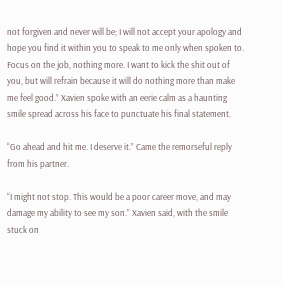not forgiven and never will be; I will not accept your apology and hope you find it within you to speak to me only when spoken to. Focus on the job, nothing more. I want to kick the shit out of you, but will refrain because it will do nothing more than make me feel good.” Xavien spoke with an eerie calm as a haunting smile spread across his face to punctuate his final statement.

“Go ahead and hit me. I deserve it.” Came the remorseful reply from his partner.

“I might not stop. This would be a poor career move, and may damage my ability to see my son.” Xavien said, with the smile stuck on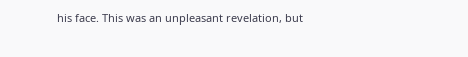his face. This was an unpleasant revelation, but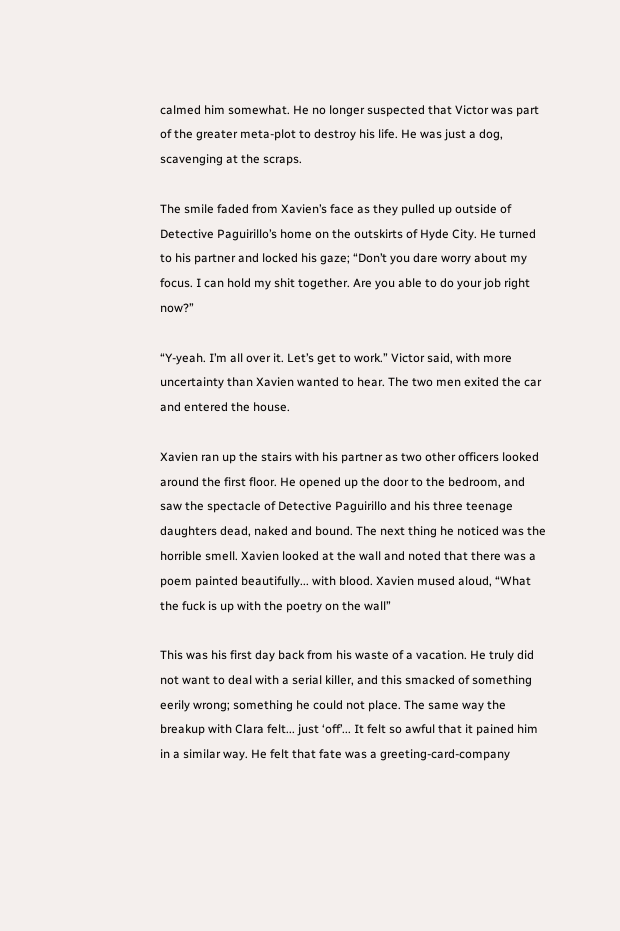calmed him somewhat. He no longer suspected that Victor was part of the greater meta-plot to destroy his life. He was just a dog, scavenging at the scraps.

The smile faded from Xavien’s face as they pulled up outside of Detective Paguirillo’s home on the outskirts of Hyde City. He turned to his partner and locked his gaze; “Don’t you dare worry about my focus. I can hold my shit together. Are you able to do your job right now?”

“Y-yeah. I’m all over it. Let’s get to work.” Victor said, with more uncertainty than Xavien wanted to hear. The two men exited the car and entered the house.

Xavien ran up the stairs with his partner as two other officers looked around the first floor. He opened up the door to the bedroom, and saw the spectacle of Detective Paguirillo and his three teenage daughters dead, naked and bound. The next thing he noticed was the horrible smell. Xavien looked at the wall and noted that there was a poem painted beautifully... with blood. Xavien mused aloud, “What the fuck is up with the poetry on the wall”

This was his first day back from his waste of a vacation. He truly did not want to deal with a serial killer, and this smacked of something eerily wrong; something he could not place. The same way the breakup with Clara felt... just ‘off’... It felt so awful that it pained him in a similar way. He felt that fate was a greeting-card-company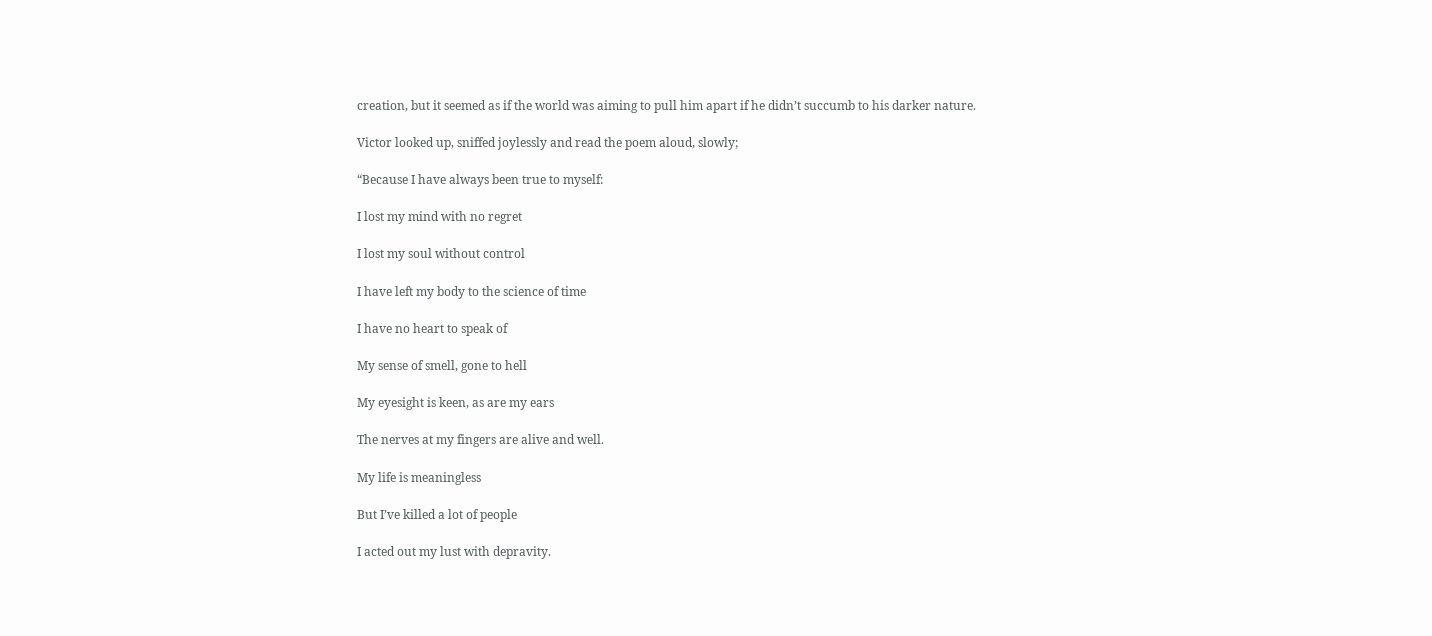creation, but it seemed as if the world was aiming to pull him apart if he didn’t succumb to his darker nature.

Victor looked up, sniffed joylessly and read the poem aloud, slowly;

“Because I have always been true to myself:

I lost my mind with no regret

I lost my soul without control

I have left my body to the science of time

I have no heart to speak of

My sense of smell, gone to hell

My eyesight is keen, as are my ears

The nerves at my fingers are alive and well.

My life is meaningless

But I’ve killed a lot of people

I acted out my lust with depravity.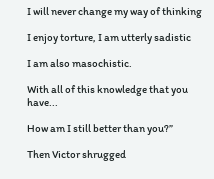I will never change my way of thinking

I enjoy torture, I am utterly sadistic

I am also masochistic.

With all of this knowledge that you have...

How am I still better than you?”

Then Victor shrugged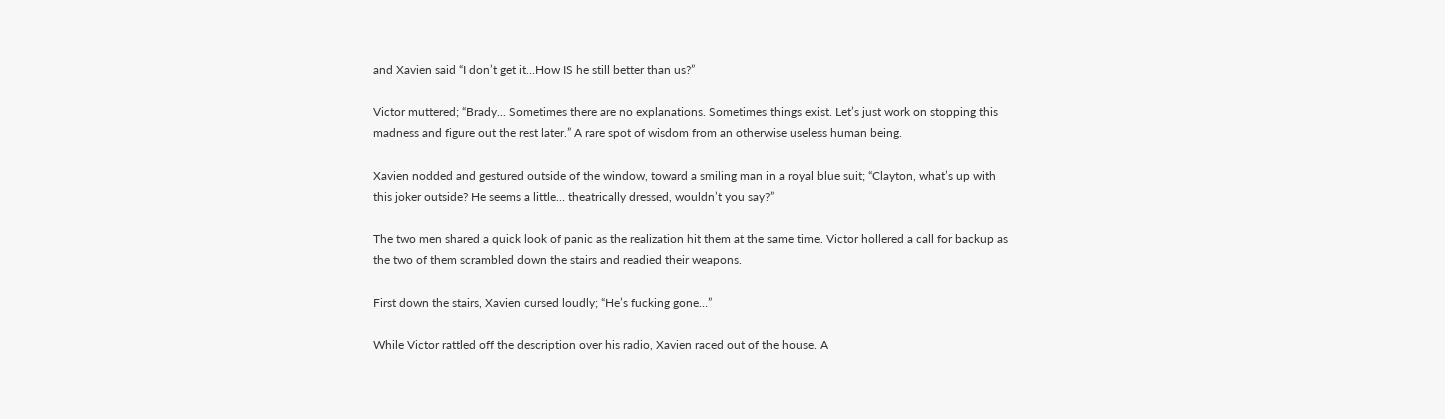and Xavien said “I don’t get it...How IS he still better than us?”

Victor muttered; “Brady... Sometimes there are no explanations. Sometimes things exist. Let’s just work on stopping this madness and figure out the rest later.” A rare spot of wisdom from an otherwise useless human being.

Xavien nodded and gestured outside of the window, toward a smiling man in a royal blue suit; “Clayton, what’s up with this joker outside? He seems a little… theatrically dressed, wouldn’t you say?”

The two men shared a quick look of panic as the realization hit them at the same time. Victor hollered a call for backup as the two of them scrambled down the stairs and readied their weapons.

First down the stairs, Xavien cursed loudly; “He’s fucking gone…”

While Victor rattled off the description over his radio, Xavien raced out of the house. A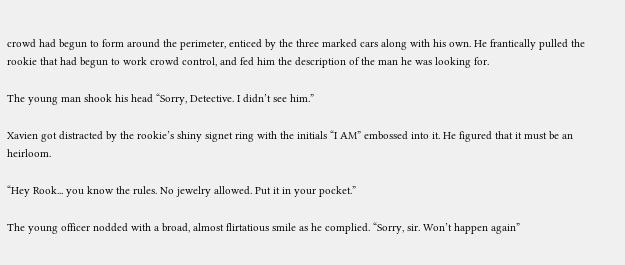crowd had begun to form around the perimeter, enticed by the three marked cars along with his own. He frantically pulled the rookie that had begun to work crowd control, and fed him the description of the man he was looking for.

The young man shook his head “Sorry, Detective. I didn’t see him.”

Xavien got distracted by the rookie’s shiny signet ring with the initials “I AM” embossed into it. He figured that it must be an heirloom.

“Hey Rook... you know the rules. No jewelry allowed. Put it in your pocket.”

The young officer nodded with a broad, almost flirtatious smile as he complied. “Sorry, sir. Won’t happen again”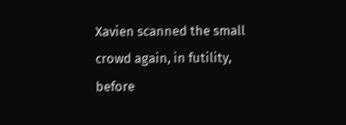Xavien scanned the small crowd again, in futility, before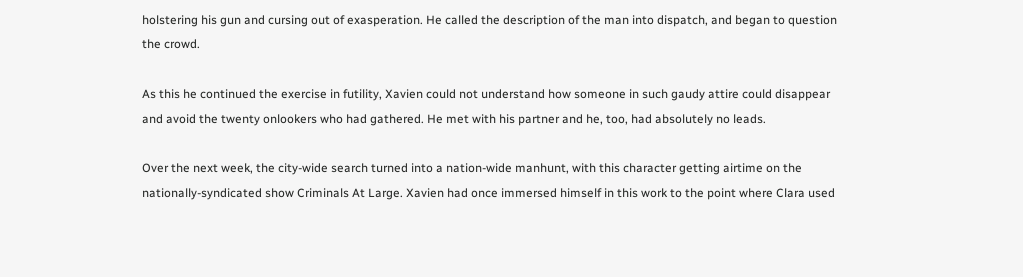holstering his gun and cursing out of exasperation. He called the description of the man into dispatch, and began to question the crowd.

As this he continued the exercise in futility, Xavien could not understand how someone in such gaudy attire could disappear and avoid the twenty onlookers who had gathered. He met with his partner and he, too, had absolutely no leads.

Over the next week, the city-wide search turned into a nation-wide manhunt, with this character getting airtime on the nationally-syndicated show Criminals At Large. Xavien had once immersed himself in this work to the point where Clara used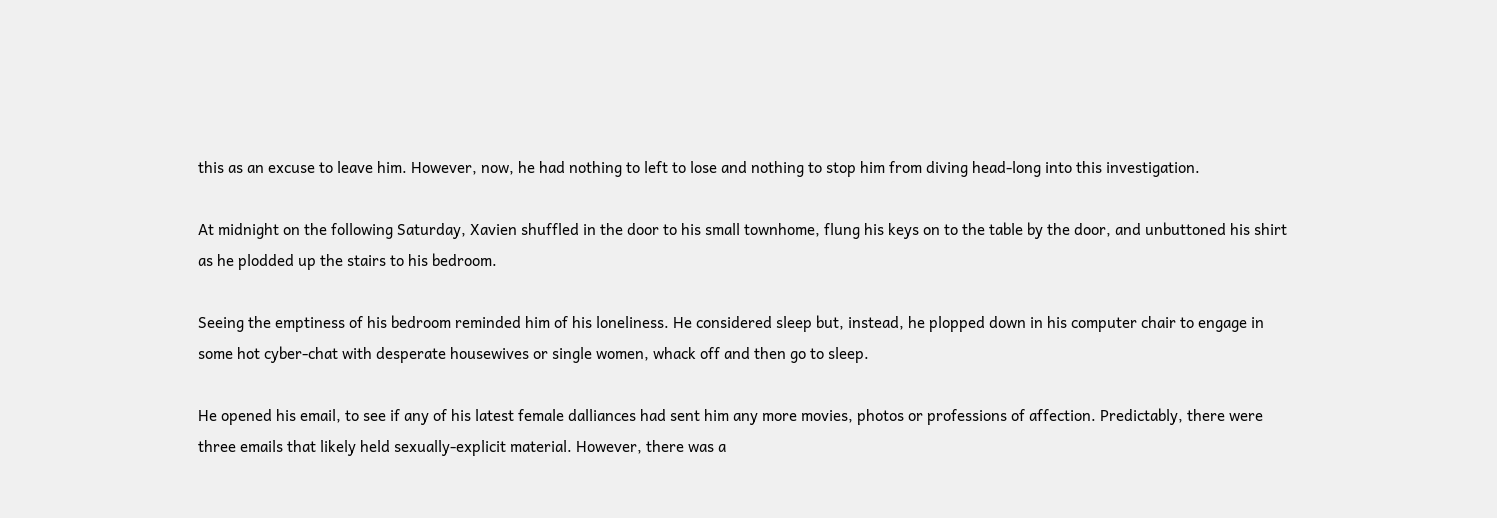this as an excuse to leave him. However, now, he had nothing to left to lose and nothing to stop him from diving head-long into this investigation.

At midnight on the following Saturday, Xavien shuffled in the door to his small townhome, flung his keys on to the table by the door, and unbuttoned his shirt as he plodded up the stairs to his bedroom.

Seeing the emptiness of his bedroom reminded him of his loneliness. He considered sleep but, instead, he plopped down in his computer chair to engage in some hot cyber-chat with desperate housewives or single women, whack off and then go to sleep.

He opened his email, to see if any of his latest female dalliances had sent him any more movies, photos or professions of affection. Predictably, there were three emails that likely held sexually-explicit material. However, there was a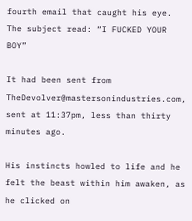fourth email that caught his eye. The subject read: “I FUCKED YOUR BOY”

It had been sent from TheDevolver@mastersonindustries.com, sent at 11:37pm, less than thirty minutes ago.

His instincts howled to life and he felt the beast within him awaken, as he clicked on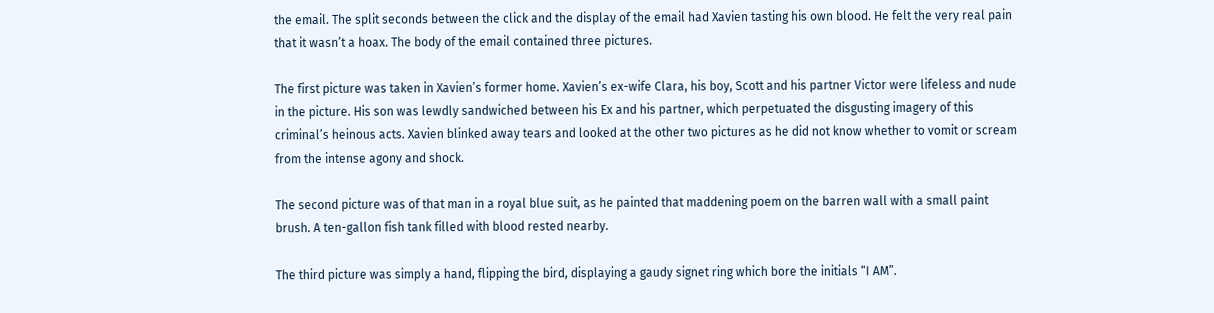the email. The split seconds between the click and the display of the email had Xavien tasting his own blood. He felt the very real pain that it wasn’t a hoax. The body of the email contained three pictures.

The first picture was taken in Xavien’s former home. Xavien’s ex-wife Clara, his boy, Scott and his partner Victor were lifeless and nude in the picture. His son was lewdly sandwiched between his Ex and his partner, which perpetuated the disgusting imagery of this criminal’s heinous acts. Xavien blinked away tears and looked at the other two pictures as he did not know whether to vomit or scream from the intense agony and shock.

The second picture was of that man in a royal blue suit, as he painted that maddening poem on the barren wall with a small paint brush. A ten-gallon fish tank filled with blood rested nearby.

The third picture was simply a hand, flipping the bird, displaying a gaudy signet ring which bore the initials “I AM”.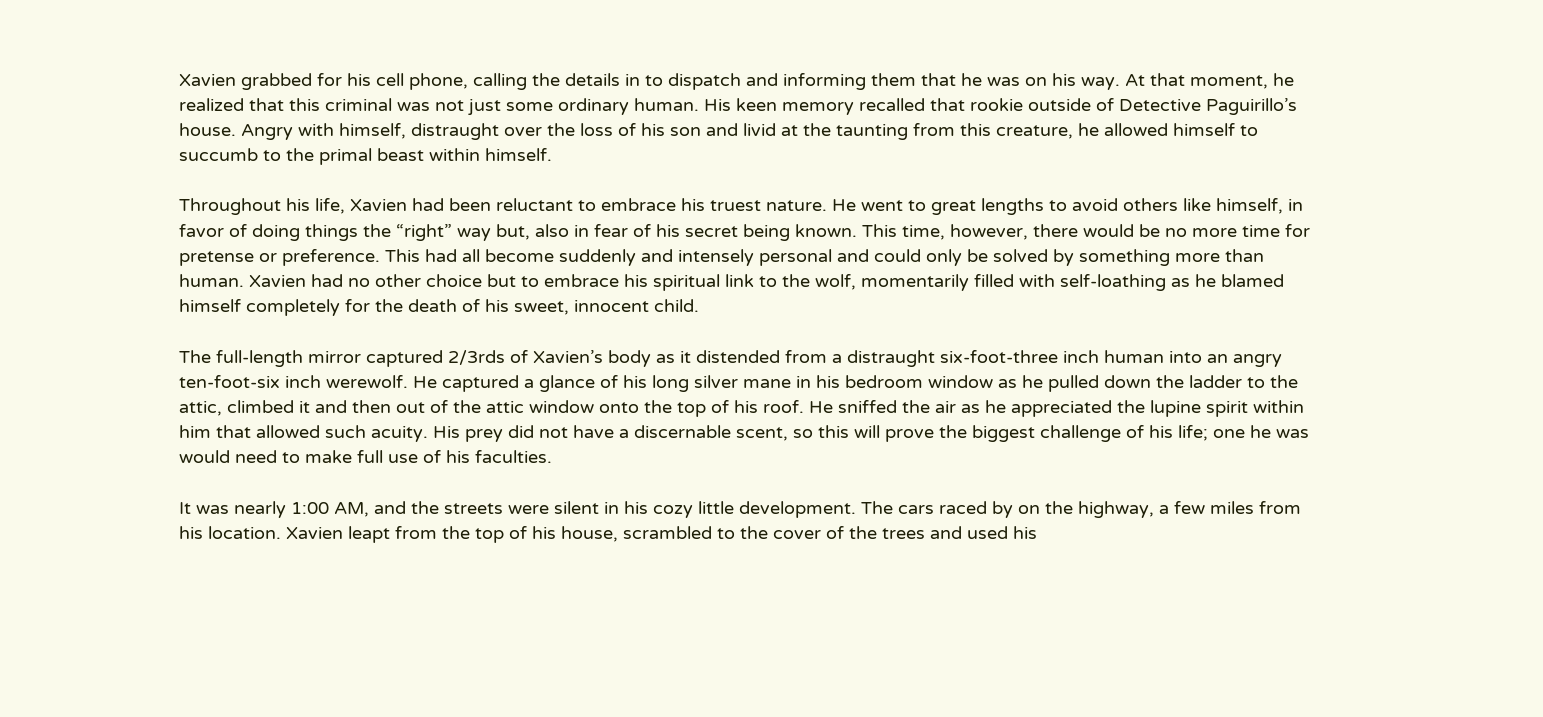Xavien grabbed for his cell phone, calling the details in to dispatch and informing them that he was on his way. At that moment, he realized that this criminal was not just some ordinary human. His keen memory recalled that rookie outside of Detective Paguirillo’s house. Angry with himself, distraught over the loss of his son and livid at the taunting from this creature, he allowed himself to succumb to the primal beast within himself.

Throughout his life, Xavien had been reluctant to embrace his truest nature. He went to great lengths to avoid others like himself, in favor of doing things the “right” way but, also in fear of his secret being known. This time, however, there would be no more time for pretense or preference. This had all become suddenly and intensely personal and could only be solved by something more than human. Xavien had no other choice but to embrace his spiritual link to the wolf, momentarily filled with self-loathing as he blamed himself completely for the death of his sweet, innocent child.

The full-length mirror captured 2/3rds of Xavien’s body as it distended from a distraught six-foot-three inch human into an angry ten-foot-six inch werewolf. He captured a glance of his long silver mane in his bedroom window as he pulled down the ladder to the attic, climbed it and then out of the attic window onto the top of his roof. He sniffed the air as he appreciated the lupine spirit within him that allowed such acuity. His prey did not have a discernable scent, so this will prove the biggest challenge of his life; one he was would need to make full use of his faculties.

It was nearly 1:00 AM, and the streets were silent in his cozy little development. The cars raced by on the highway, a few miles from his location. Xavien leapt from the top of his house, scrambled to the cover of the trees and used his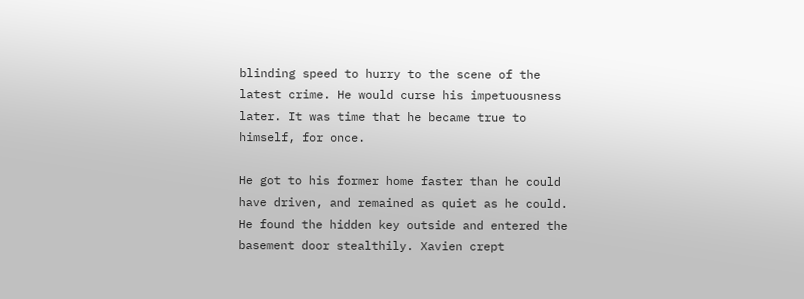blinding speed to hurry to the scene of the latest crime. He would curse his impetuousness later. It was time that he became true to himself, for once.

He got to his former home faster than he could have driven, and remained as quiet as he could. He found the hidden key outside and entered the basement door stealthily. Xavien crept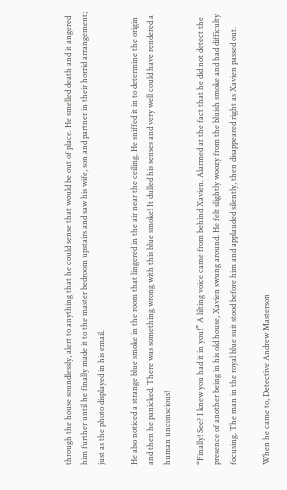through the house soundlessly, alert to anything that he could sense that would be out of place. He smelled death and it angered him further until he finally made it to the master bedroom upstairs and saw his wife, son and partner in their horrid arrangement; just as the photo displayed in his email.

He also noticed a strange blue smoke in the room that lingered in the air near the ceiling. He sniffed it in to determine the origin and then he panicked. There was something wrong with this blue smoke! It dulled his senses and very well could have rendered a human unconscious!

“Finally! See? I knew you had it in you!” A lilting voice came from behind Xavien. Alarmed at the fact that he did not detect the presence of another being in his old house, Xavien swung around. He felt slightly woozy from the bluish smoke and had difficulty focusing. The man in the royal blue suit stood before him and applauded silently, then disappeared right as Xavien passed out.

When he came to, Detective Andrew Masterson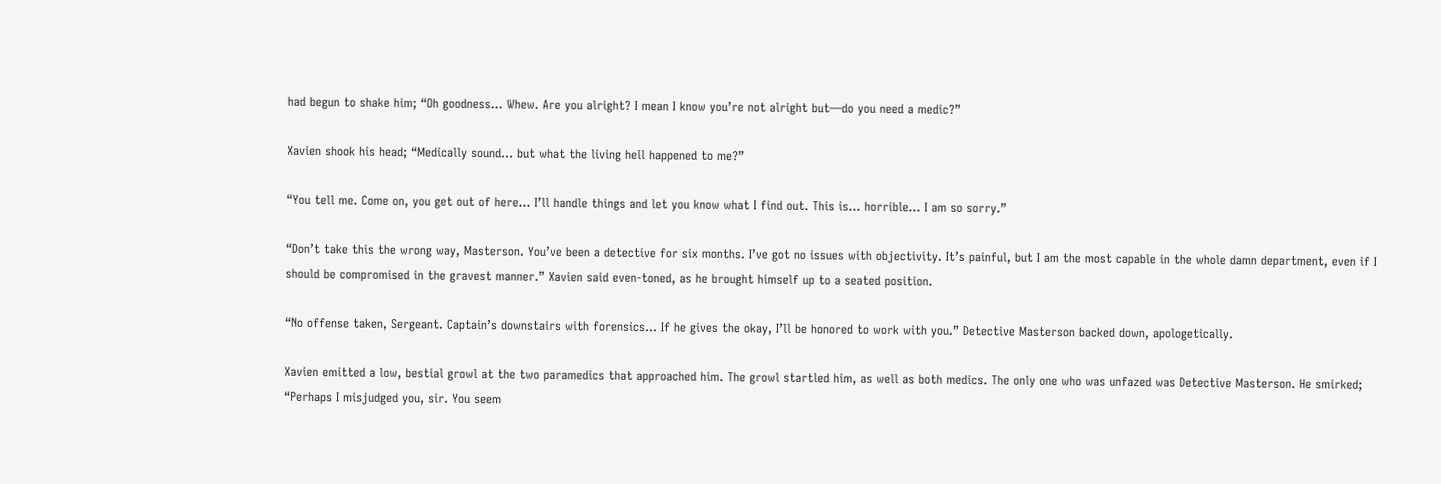had begun to shake him; “Oh goodness… Whew. Are you alright? I mean I know you’re not alright but—do you need a medic?”

Xavien shook his head; “Medically sound… but what the living hell happened to me?”

“You tell me. Come on, you get out of here… I’ll handle things and let you know what I find out. This is… horrible… I am so sorry.”

“Don’t take this the wrong way, Masterson. You’ve been a detective for six months. I’ve got no issues with objectivity. It’s painful, but I am the most capable in the whole damn department, even if I should be compromised in the gravest manner.” Xavien said even-toned, as he brought himself up to a seated position.

“No offense taken, Sergeant. Captain’s downstairs with forensics… If he gives the okay, I’ll be honored to work with you.” Detective Masterson backed down, apologetically.

Xavien emitted a low, bestial growl at the two paramedics that approached him. The growl startled him, as well as both medics. The only one who was unfazed was Detective Masterson. He smirked; “Perhaps I misjudged you, sir. You seem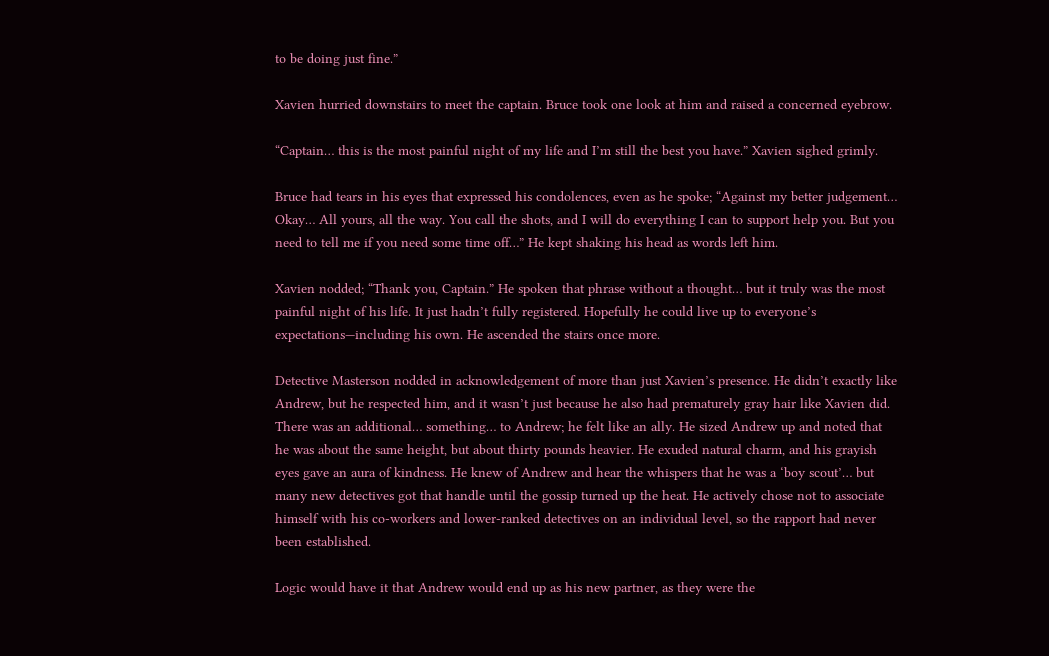to be doing just fine.”

Xavien hurried downstairs to meet the captain. Bruce took one look at him and raised a concerned eyebrow.

“Captain… this is the most painful night of my life and I’m still the best you have.” Xavien sighed grimly.

Bruce had tears in his eyes that expressed his condolences, even as he spoke; “Against my better judgement… Okay… All yours, all the way. You call the shots, and I will do everything I can to support help you. But you need to tell me if you need some time off…” He kept shaking his head as words left him.

Xavien nodded; “Thank you, Captain.” He spoken that phrase without a thought… but it truly was the most painful night of his life. It just hadn’t fully registered. Hopefully he could live up to everyone’s expectations—including his own. He ascended the stairs once more.

Detective Masterson nodded in acknowledgement of more than just Xavien’s presence. He didn’t exactly like Andrew, but he respected him, and it wasn’t just because he also had prematurely gray hair like Xavien did. There was an additional… something… to Andrew; he felt like an ally. He sized Andrew up and noted that he was about the same height, but about thirty pounds heavier. He exuded natural charm, and his grayish eyes gave an aura of kindness. He knew of Andrew and hear the whispers that he was a ‘boy scout’… but many new detectives got that handle until the gossip turned up the heat. He actively chose not to associate himself with his co-workers and lower-ranked detectives on an individual level, so the rapport had never been established.

Logic would have it that Andrew would end up as his new partner, as they were the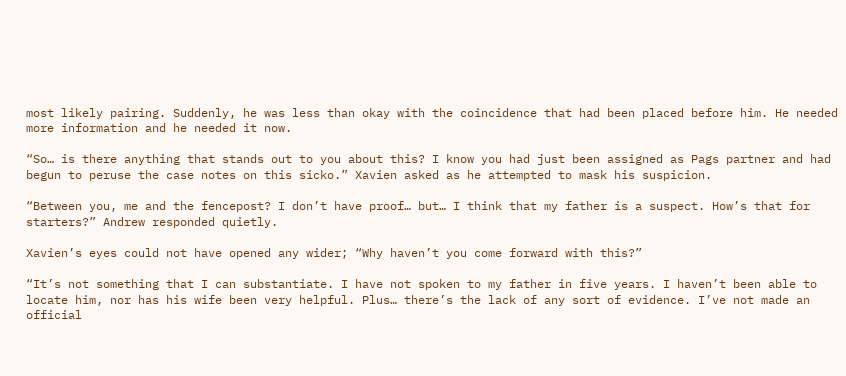most likely pairing. Suddenly, he was less than okay with the coincidence that had been placed before him. He needed more information and he needed it now.

“So… is there anything that stands out to you about this? I know you had just been assigned as Pags partner and had begun to peruse the case notes on this sicko.” Xavien asked as he attempted to mask his suspicion.

“Between you, me and the fencepost? I don’t have proof… but… I think that my father is a suspect. How’s that for starters?” Andrew responded quietly.

Xavien’s eyes could not have opened any wider; “Why haven’t you come forward with this?”

“It’s not something that I can substantiate. I have not spoken to my father in five years. I haven’t been able to locate him, nor has his wife been very helpful. Plus… there’s the lack of any sort of evidence. I’ve not made an official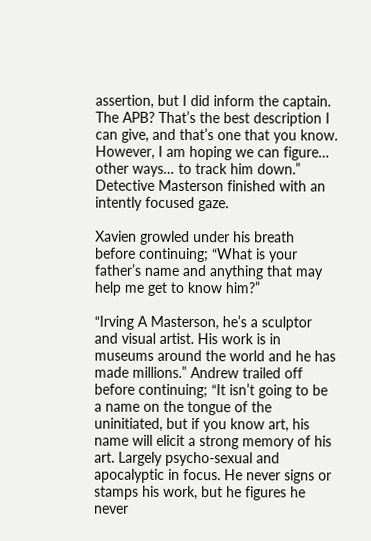assertion, but I did inform the captain. The APB? That’s the best description I can give, and that’s one that you know. However, I am hoping we can figure… other ways… to track him down.” Detective Masterson finished with an intently focused gaze.

Xavien growled under his breath before continuing; “What is your father’s name and anything that may help me get to know him?”

“Irving A Masterson, he’s a sculptor and visual artist. His work is in museums around the world and he has made millions.” Andrew trailed off before continuing; “It isn’t going to be a name on the tongue of the uninitiated, but if you know art, his name will elicit a strong memory of his art. Largely psycho-sexual and apocalyptic in focus. He never signs or stamps his work, but he figures he never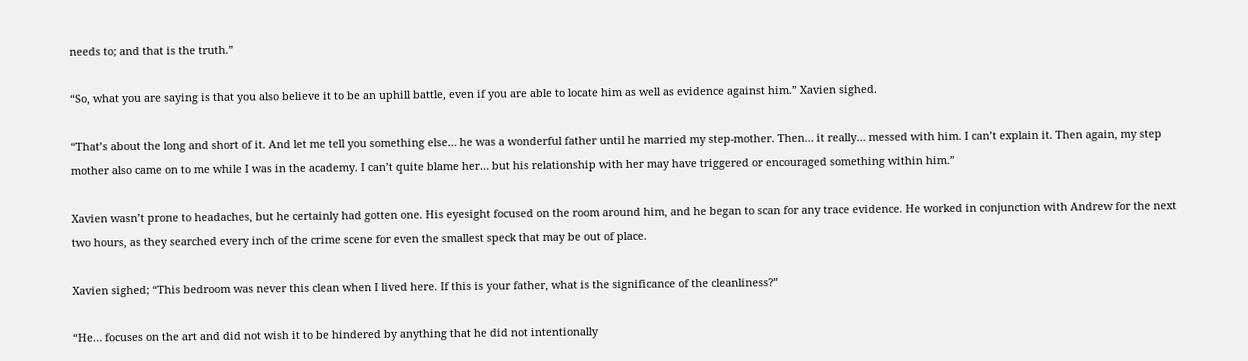needs to; and that is the truth.”

“So, what you are saying is that you also believe it to be an uphill battle, even if you are able to locate him as well as evidence against him.” Xavien sighed.

“That’s about the long and short of it. And let me tell you something else… he was a wonderful father until he married my step-mother. Then… it really… messed with him. I can’t explain it. Then again, my step mother also came on to me while I was in the academy. I can’t quite blame her… but his relationship with her may have triggered or encouraged something within him.”

Xavien wasn’t prone to headaches, but he certainly had gotten one. His eyesight focused on the room around him, and he began to scan for any trace evidence. He worked in conjunction with Andrew for the next two hours, as they searched every inch of the crime scene for even the smallest speck that may be out of place.

Xavien sighed; “This bedroom was never this clean when I lived here. If this is your father, what is the significance of the cleanliness?”

“He… focuses on the art and did not wish it to be hindered by anything that he did not intentionally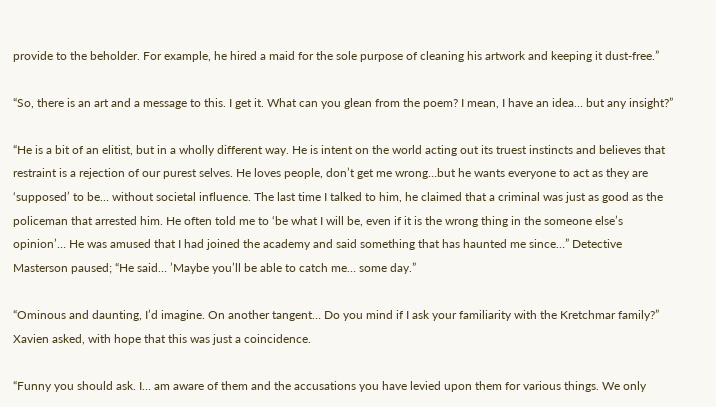provide to the beholder. For example, he hired a maid for the sole purpose of cleaning his artwork and keeping it dust-free.”

“So, there is an art and a message to this. I get it. What can you glean from the poem? I mean, I have an idea… but any insight?”

“He is a bit of an elitist, but in a wholly different way. He is intent on the world acting out its truest instincts and believes that restraint is a rejection of our purest selves. He loves people, don’t get me wrong…but he wants everyone to act as they are ‘supposed’ to be… without societal influence. The last time I talked to him, he claimed that a criminal was just as good as the policeman that arrested him. He often told me to ‘be what I will be, even if it is the wrong thing in the someone else’s opinion’… He was amused that I had joined the academy and said something that has haunted me since…” Detective Masterson paused; “He said… ’Maybe you’ll be able to catch me… some day.”

“Ominous and daunting, I’d imagine. On another tangent… Do you mind if I ask your familiarity with the Kretchmar family?” Xavien asked, with hope that this was just a coincidence.

“Funny you should ask. I… am aware of them and the accusations you have levied upon them for various things. We only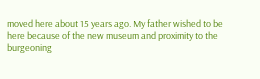moved here about 15 years ago. My father wished to be here because of the new museum and proximity to the burgeoning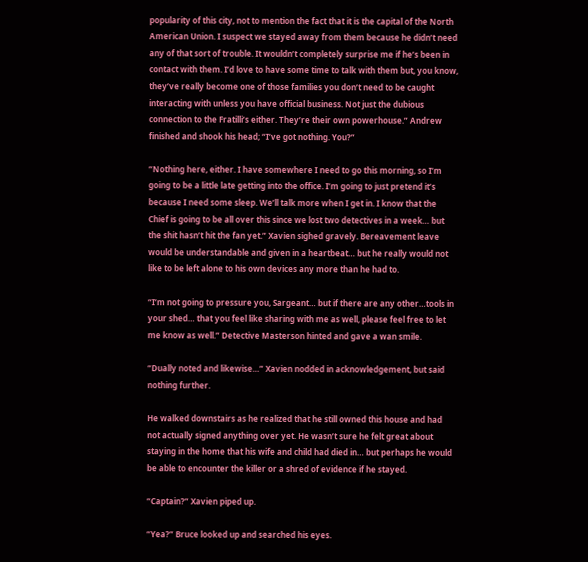popularity of this city, not to mention the fact that it is the capital of the North American Union. I suspect we stayed away from them because he didn’t need any of that sort of trouble. It wouldn’t completely surprise me if he’s been in contact with them. I’d love to have some time to talk with them but, you know, they’ve really become one of those families you don’t need to be caught interacting with unless you have official business. Not just the dubious connection to the Fratilli’s either. They’re their own powerhouse.” Andrew finished and shook his head; “I’ve got nothing. You?”

“Nothing here, either. I have somewhere I need to go this morning, so I’m going to be a little late getting into the office. I’m going to just pretend it’s because I need some sleep. We’ll talk more when I get in. I know that the Chief is going to be all over this since we lost two detectives in a week… but the shit hasn’t hit the fan yet.” Xavien sighed gravely. Bereavement leave would be understandable and given in a heartbeat… but he really would not like to be left alone to his own devices any more than he had to.

“I’m not going to pressure you, Sargeant… but if there are any other…tools in your shed… that you feel like sharing with me as well, please feel free to let me know as well.” Detective Masterson hinted and gave a wan smile.

“Dually noted and likewise…” Xavien nodded in acknowledgement, but said nothing further.

He walked downstairs as he realized that he still owned this house and had not actually signed anything over yet. He wasn’t sure he felt great about staying in the home that his wife and child had died in… but perhaps he would be able to encounter the killer or a shred of evidence if he stayed.

“Captain?” Xavien piped up.

“Yea?” Bruce looked up and searched his eyes.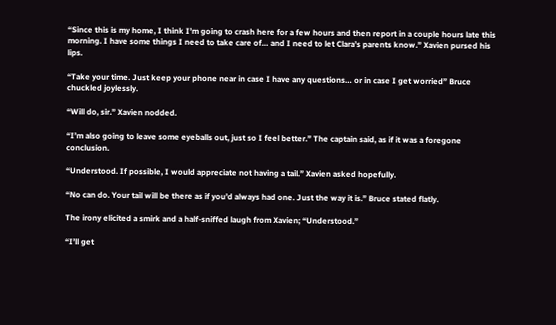“Since this is my home, I think I’m going to crash here for a few hours and then report in a couple hours late this morning. I have some things I need to take care of… and I need to let Clara’s parents know.” Xavien pursed his lips.

“Take your time. Just keep your phone near in case I have any questions… or in case I get worried” Bruce chuckled joylessly.

“Will do, sir.” Xavien nodded.

“I’m also going to leave some eyeballs out, just so I feel better.” The captain said, as if it was a foregone conclusion.

“Understood. If possible, I would appreciate not having a tail.” Xavien asked hopefully.

“No can do. Your tail will be there as if you’d always had one. Just the way it is.” Bruce stated flatly.

The irony elicited a smirk and a half-sniffed laugh from Xavien; “Understood.”

“I’ll get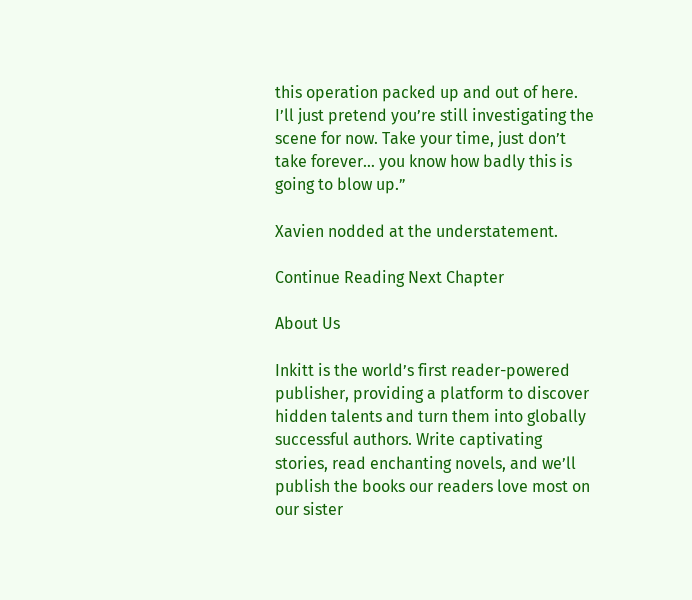this operation packed up and out of here. I’ll just pretend you’re still investigating the scene for now. Take your time, just don’t take forever… you know how badly this is going to blow up.”

Xavien nodded at the understatement.

Continue Reading Next Chapter

About Us

Inkitt is the world’s first reader-powered publisher, providing a platform to discover hidden talents and turn them into globally successful authors. Write captivating stories, read enchanting novels, and we’ll publish the books our readers love most on our sister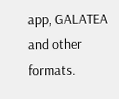app, GALATEA and other formats.